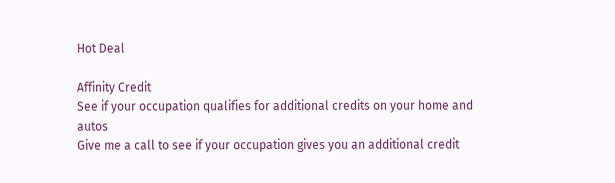Hot Deal

Affinity Credit
See if your occupation qualifies for additional credits on your home and autos
Give me a call to see if your occupation gives you an additional credit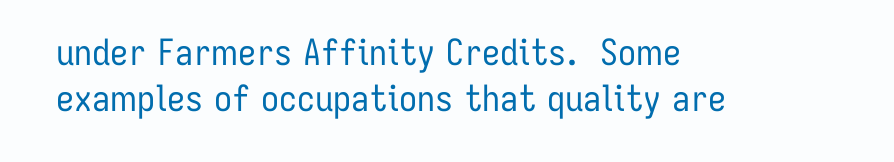under Farmers Affinity Credits.  Some examples of occupations that quality are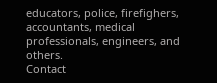educators, police, firefighers, accountants, medical professionals, engineers, and others.
Contact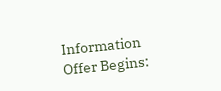Information
Offer Begins: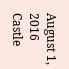August 1, 2016
Castle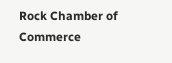Rock Chamber of Commerce